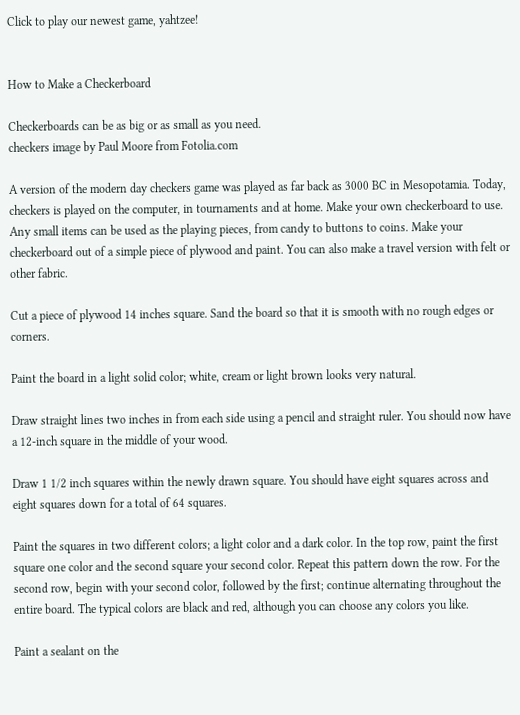Click to play our newest game, yahtzee!


How to Make a Checkerboard

Checkerboards can be as big or as small as you need.
checkers image by Paul Moore from Fotolia.com

A version of the modern day checkers game was played as far back as 3000 BC in Mesopotamia. Today, checkers is played on the computer, in tournaments and at home. Make your own checkerboard to use. Any small items can be used as the playing pieces, from candy to buttons to coins. Make your checkerboard out of a simple piece of plywood and paint. You can also make a travel version with felt or other fabric.

Cut a piece of plywood 14 inches square. Sand the board so that it is smooth with no rough edges or corners.

Paint the board in a light solid color; white, cream or light brown looks very natural.

Draw straight lines two inches in from each side using a pencil and straight ruler. You should now have a 12-inch square in the middle of your wood.

Draw 1 1/2 inch squares within the newly drawn square. You should have eight squares across and eight squares down for a total of 64 squares.

Paint the squares in two different colors; a light color and a dark color. In the top row, paint the first square one color and the second square your second color. Repeat this pattern down the row. For the second row, begin with your second color, followed by the first; continue alternating throughout the entire board. The typical colors are black and red, although you can choose any colors you like.

Paint a sealant on the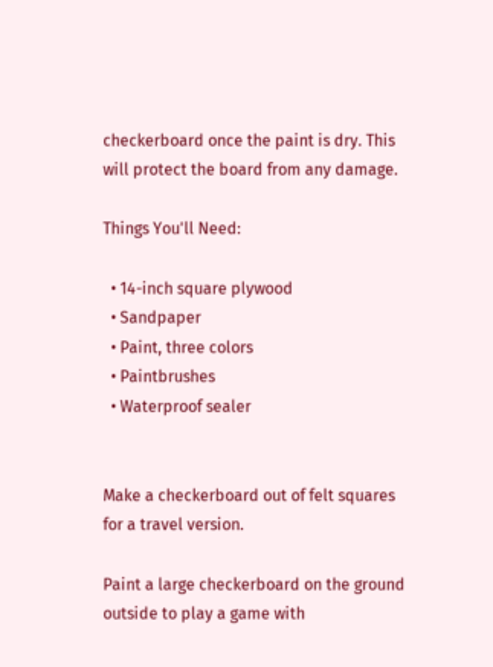checkerboard once the paint is dry. This will protect the board from any damage.

Things You'll Need:

  • 14-inch square plywood
  • Sandpaper
  • Paint, three colors
  • Paintbrushes
  • Waterproof sealer


Make a checkerboard out of felt squares for a travel version.

Paint a large checkerboard on the ground outside to play a game with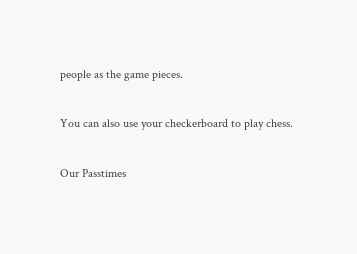people as the game pieces.

You can also use your checkerboard to play chess.

Our Passtimes